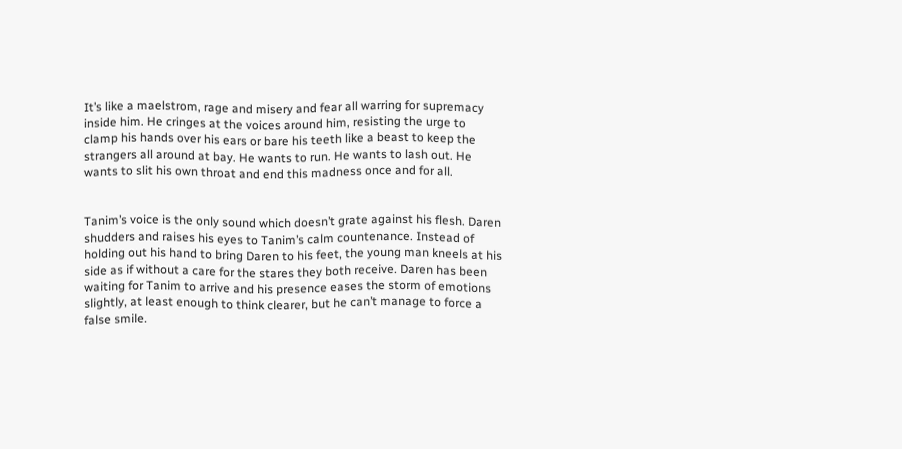It’s like a maelstrom, rage and misery and fear all warring for supremacy inside him. He cringes at the voices around him, resisting the urge to clamp his hands over his ears or bare his teeth like a beast to keep the strangers all around at bay. He wants to run. He wants to lash out. He wants to slit his own throat and end this madness once and for all.


Tanim’s voice is the only sound which doesn’t grate against his flesh. Daren shudders and raises his eyes to Tanim’s calm countenance. Instead of holding out his hand to bring Daren to his feet, the young man kneels at his side as if without a care for the stares they both receive. Daren has been waiting for Tanim to arrive and his presence eases the storm of emotions slightly, at least enough to think clearer, but he can’t manage to force a false smile.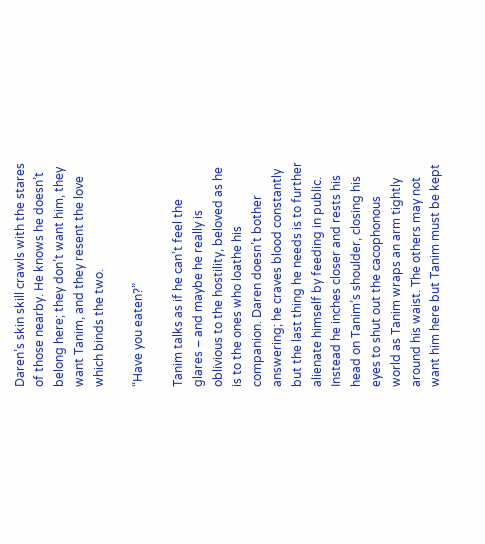Daren’s skin skill crawls with the stares of those nearby. He knows he doesn’t belong here; they don’t want him, they want Tanim, and they resent the love which binds the two.

“Have you eaten?”

Tanim talks as if he can’t feel the glares – and maybe he really is oblivious to the hostility, beloved as he is to the ones who loathe his companion. Daren doesn’t bother answering; he craves blood constantly but the last thing he needs is to further alienate himself by feeding in public. Instead he inches closer and rests his head on Tanim’s shoulder, closing his eyes to shut out the cacophonous world as Tanim wraps an arm tightly around his waist. The others may not want him here but Tanim must be kept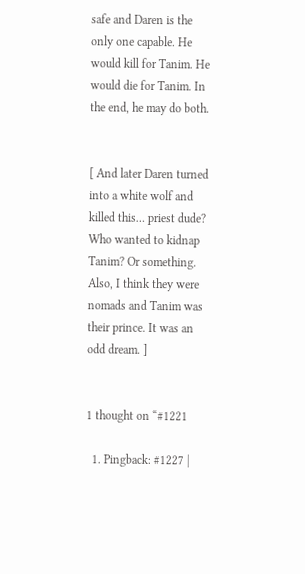safe and Daren is the only one capable. He would kill for Tanim. He would die for Tanim. In the end, he may do both.


[ And later Daren turned into a white wolf and killed this… priest dude? Who wanted to kidnap Tanim? Or something. Also, I think they were nomads and Tanim was their prince. It was an odd dream. ]


1 thought on “#1221

  1. Pingback: #1227 |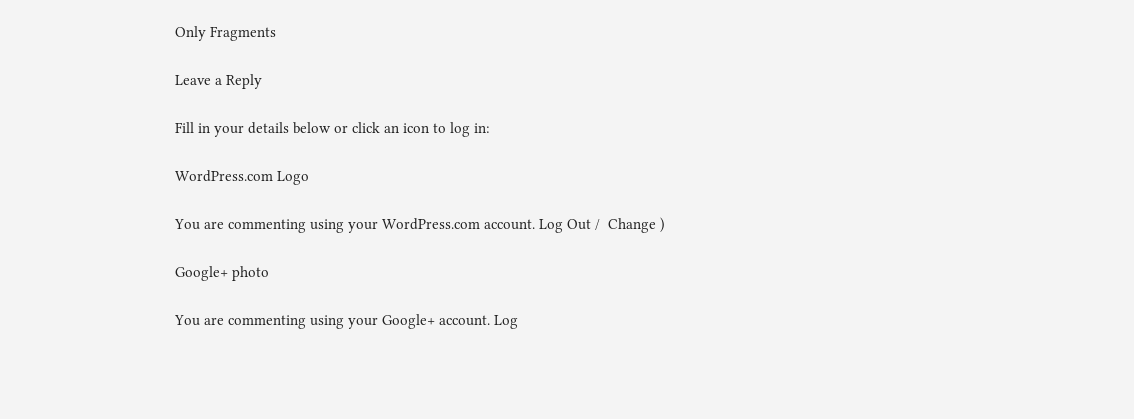Only Fragments

Leave a Reply

Fill in your details below or click an icon to log in:

WordPress.com Logo

You are commenting using your WordPress.com account. Log Out /  Change )

Google+ photo

You are commenting using your Google+ account. Log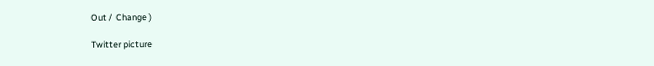Out /  Change )

Twitter picture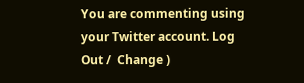You are commenting using your Twitter account. Log Out /  Change )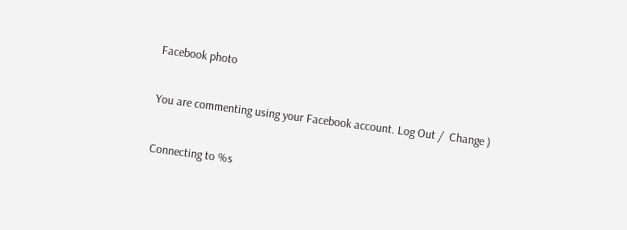Facebook photo

You are commenting using your Facebook account. Log Out /  Change )

Connecting to %s